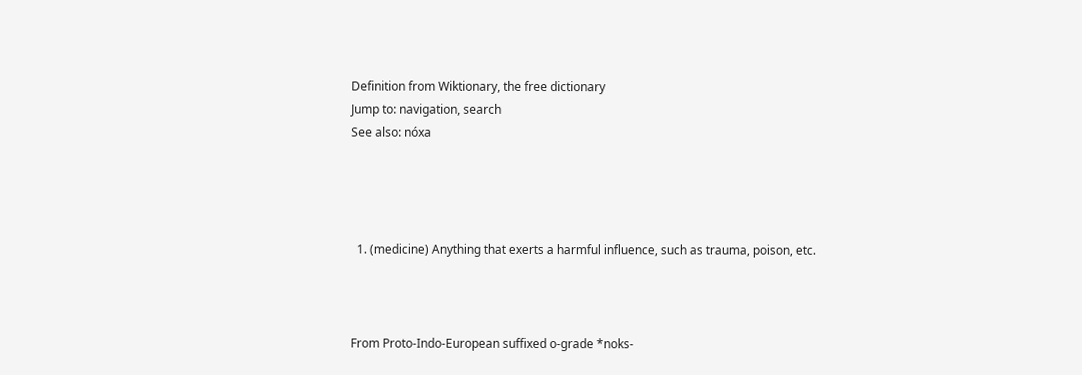Definition from Wiktionary, the free dictionary
Jump to: navigation, search
See also: nóxa




  1. (medicine) Anything that exerts a harmful influence, such as trauma, poison, etc.



From Proto-Indo-European suffixed o-grade *noks-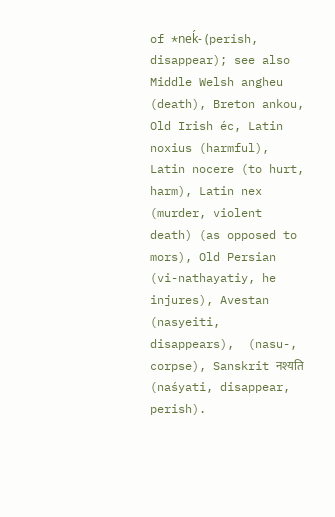of *neḱ- (perish, disappear); see also Middle Welsh angheu (death), Breton ankou, Old Irish éc, Latin noxius (harmful), Latin nocere (to hurt, harm), Latin nex (murder, violent death) (as opposed to mors), Old Persian  (vi-nathayatiy, he injures), Avestan  (nasyeiti, disappears),  (nasu-, corpse), Sanskrit नश्यति (naśyati, disappear, perish).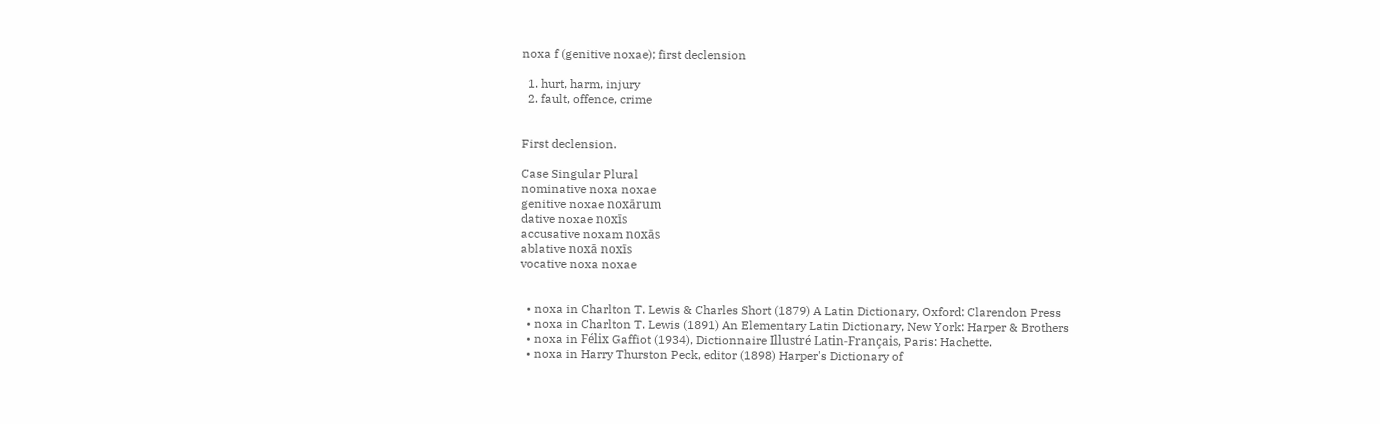noxa f (genitive noxae); first declension

  1. hurt, harm, injury
  2. fault, offence, crime


First declension.

Case Singular Plural
nominative noxa noxae
genitive noxae noxārum
dative noxae noxīs
accusative noxam noxās
ablative noxā noxīs
vocative noxa noxae


  • noxa in Charlton T. Lewis & Charles Short (1879) A Latin Dictionary, Oxford: Clarendon Press
  • noxa in Charlton T. Lewis (1891) An Elementary Latin Dictionary, New York: Harper & Brothers
  • noxa in Félix Gaffiot (1934), Dictionnaire Illustré Latin-Français, Paris: Hachette.
  • noxa in Harry Thurston Peck, editor (1898) Harper's Dictionary of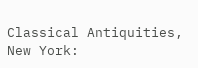Classical Antiquities, New York: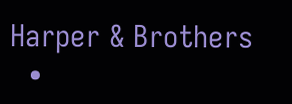Harper & Brothers
  •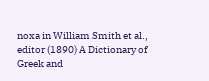noxa in William Smith et al., editor (1890) A Dictionary of Greek and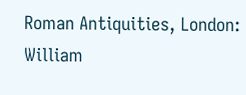Roman Antiquities, London: William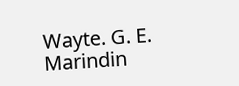Wayte. G. E. Marindin